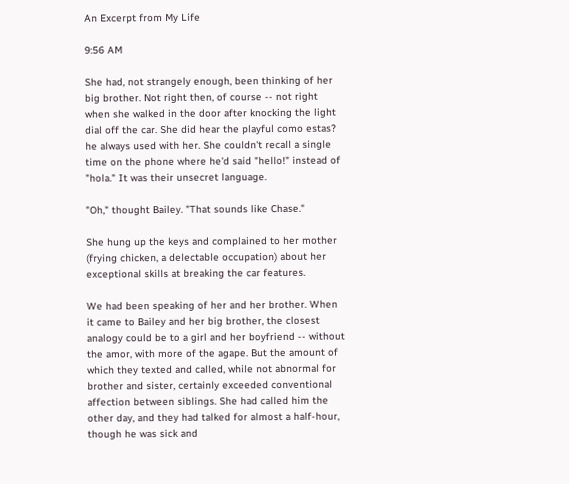An Excerpt from My Life

9:56 AM

She had, not strangely enough, been thinking of her big brother. Not right then, of course -- not right when she walked in the door after knocking the light dial off the car. She did hear the playful como estas? he always used with her. She couldn't recall a single time on the phone where he'd said "hello!" instead of "hola." It was their unsecret language.

"Oh," thought Bailey. "That sounds like Chase."

She hung up the keys and complained to her mother (frying chicken, a delectable occupation) about her exceptional skills at breaking the car features.

We had been speaking of her and her brother. When it came to Bailey and her big brother, the closest analogy could be to a girl and her boyfriend -- without the amor, with more of the agape. But the amount of which they texted and called, while not abnormal for brother and sister, certainly exceeded conventional affection between siblings. She had called him the other day, and they had talked for almost a half-hour, though he was sick and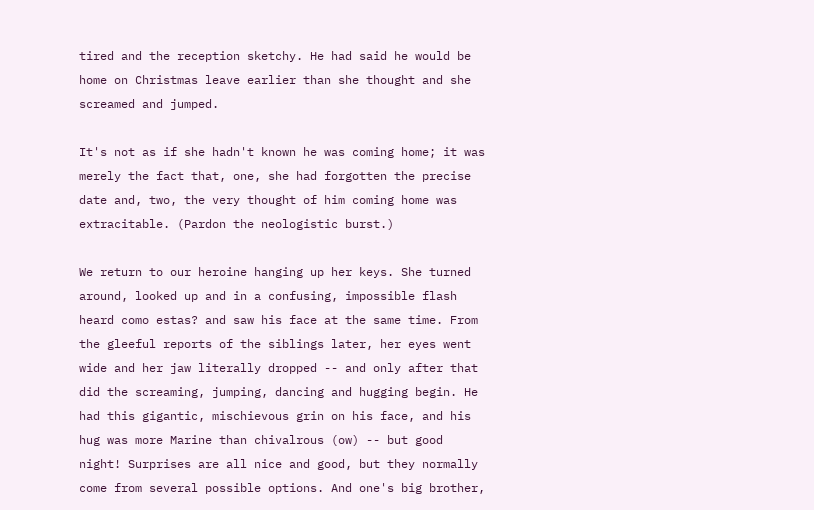tired and the reception sketchy. He had said he would be home on Christmas leave earlier than she thought and she screamed and jumped.

It's not as if she hadn't known he was coming home; it was merely the fact that, one, she had forgotten the precise date and, two, the very thought of him coming home was extracitable. (Pardon the neologistic burst.)

We return to our heroine hanging up her keys. She turned around, looked up and in a confusing, impossible flash heard como estas? and saw his face at the same time. From the gleeful reports of the siblings later, her eyes went wide and her jaw literally dropped -- and only after that did the screaming, jumping, dancing and hugging begin. He had this gigantic, mischievous grin on his face, and his hug was more Marine than chivalrous (ow) -- but good night! Surprises are all nice and good, but they normally come from several possible options. And one's big brother,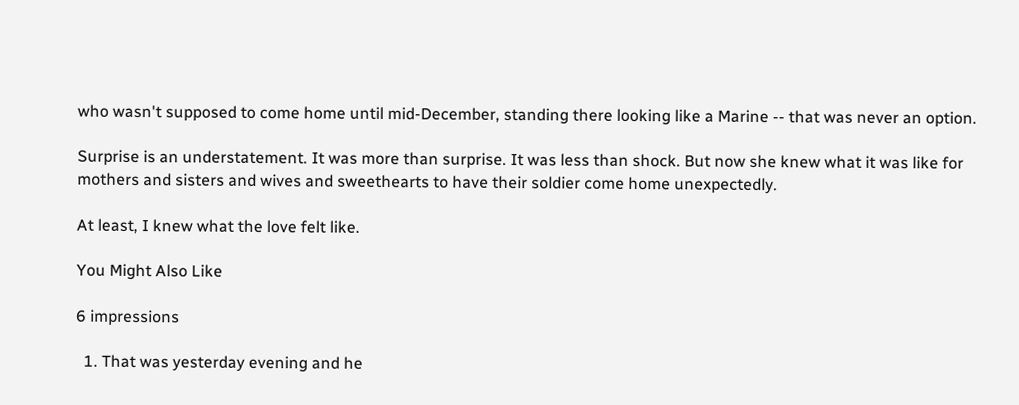who wasn't supposed to come home until mid-December, standing there looking like a Marine -- that was never an option.

Surprise is an understatement. It was more than surprise. It was less than shock. But now she knew what it was like for mothers and sisters and wives and sweethearts to have their soldier come home unexpectedly.

At least, I knew what the love felt like.

You Might Also Like

6 impressions

  1. That was yesterday evening and he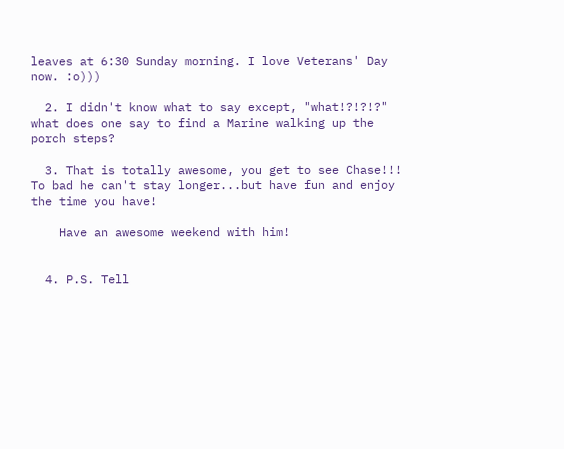leaves at 6:30 Sunday morning. I love Veterans' Day now. :o)))

  2. I didn't know what to say except, "what!?!?!?" what does one say to find a Marine walking up the porch steps?

  3. That is totally awesome, you get to see Chase!!! To bad he can't stay longer...but have fun and enjoy the time you have!

    Have an awesome weekend with him!


  4. P.S. Tell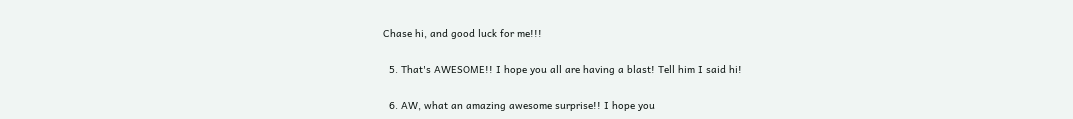Chase hi, and good luck for me!!!

  5. That's AWESOME!! I hope you all are having a blast! Tell him I said hi!

  6. AW, what an amazing awesome surprise!! I hope you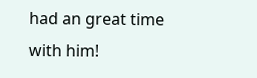had an great time with him!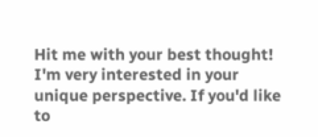Hit me with your best thought! I'm very interested in your unique perspective. If you'd like to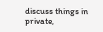discuss things in private,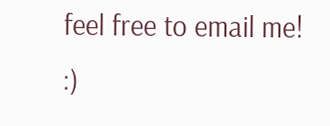feel free to email me! :)